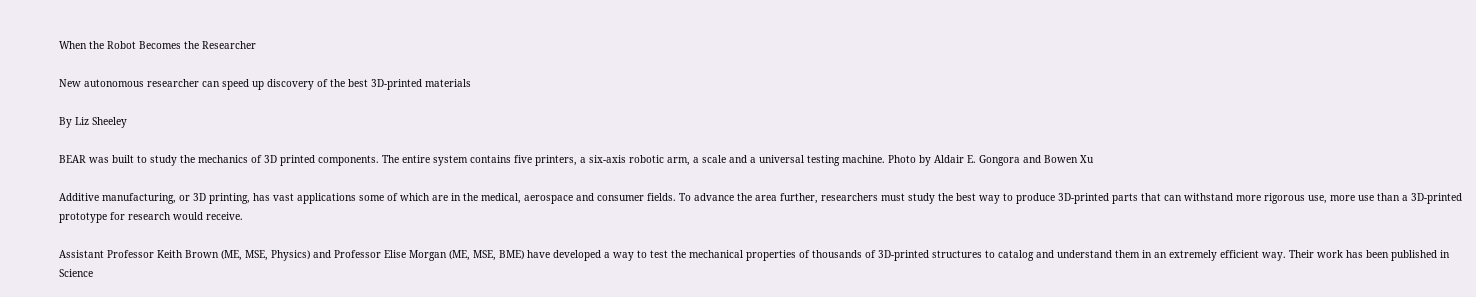When the Robot Becomes the Researcher

New autonomous researcher can speed up discovery of the best 3D-printed materials

By Liz Sheeley

BEAR was built to study the mechanics of 3D printed components. The entire system contains five printers, a six-axis robotic arm, a scale and a universal testing machine. Photo by Aldair E. Gongora and Bowen Xu

Additive manufacturing, or 3D printing, has vast applications some of which are in the medical, aerospace and consumer fields. To advance the area further, researchers must study the best way to produce 3D-printed parts that can withstand more rigorous use, more use than a 3D-printed prototype for research would receive.

Assistant Professor Keith Brown (ME, MSE, Physics) and Professor Elise Morgan (ME, MSE, BME) have developed a way to test the mechanical properties of thousands of 3D-printed structures to catalog and understand them in an extremely efficient way. Their work has been published in Science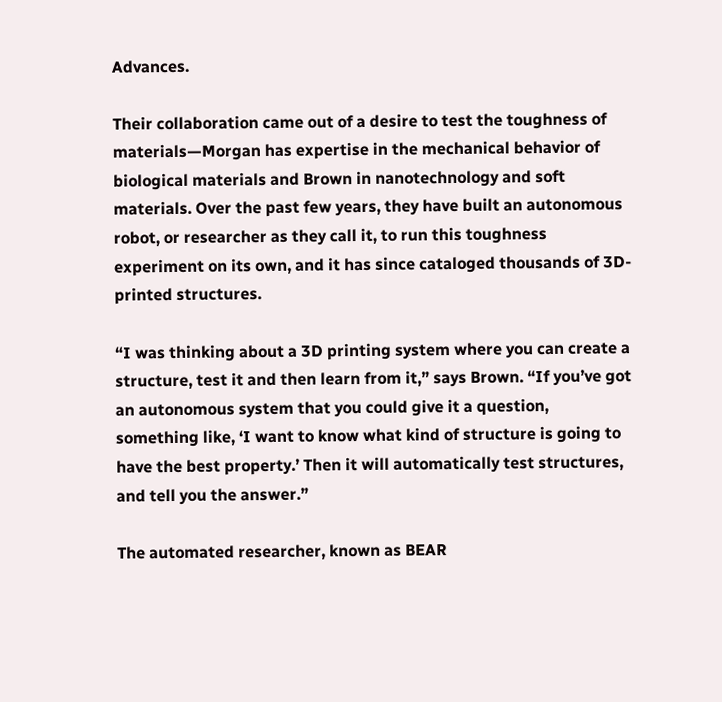Advances.

Their collaboration came out of a desire to test the toughness of materials—Morgan has expertise in the mechanical behavior of biological materials and Brown in nanotechnology and soft materials. Over the past few years, they have built an autonomous robot, or researcher as they call it, to run this toughness experiment on its own, and it has since cataloged thousands of 3D-printed structures.

“I was thinking about a 3D printing system where you can create a structure, test it and then learn from it,” says Brown. “If you’ve got an autonomous system that you could give it a question, something like, ‘I want to know what kind of structure is going to have the best property.’ Then it will automatically test structures, and tell you the answer.”

The automated researcher, known as BEAR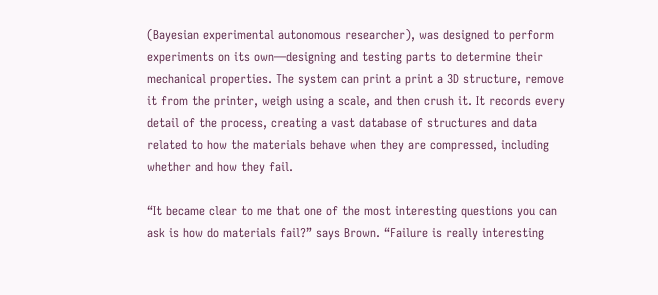(Bayesian experimental autonomous researcher), was designed to perform experiments on its own—designing and testing parts to determine their mechanical properties. The system can print a print a 3D structure, remove it from the printer, weigh using a scale, and then crush it. It records every detail of the process, creating a vast database of structures and data related to how the materials behave when they are compressed, including whether and how they fail.

“It became clear to me that one of the most interesting questions you can ask is how do materials fail?” says Brown. “Failure is really interesting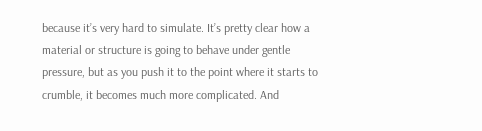because it’s very hard to simulate. It’s pretty clear how a material or structure is going to behave under gentle pressure, but as you push it to the point where it starts to crumble, it becomes much more complicated. And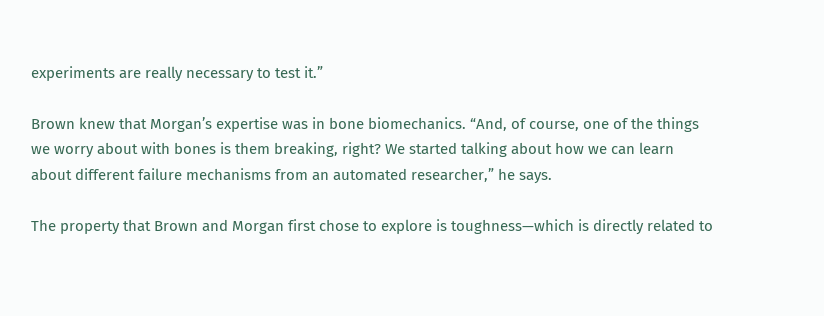experiments are really necessary to test it.”

Brown knew that Morgan’s expertise was in bone biomechanics. “And, of course, one of the things we worry about with bones is them breaking, right? We started talking about how we can learn about different failure mechanisms from an automated researcher,” he says.

The property that Brown and Morgan first chose to explore is toughness—which is directly related to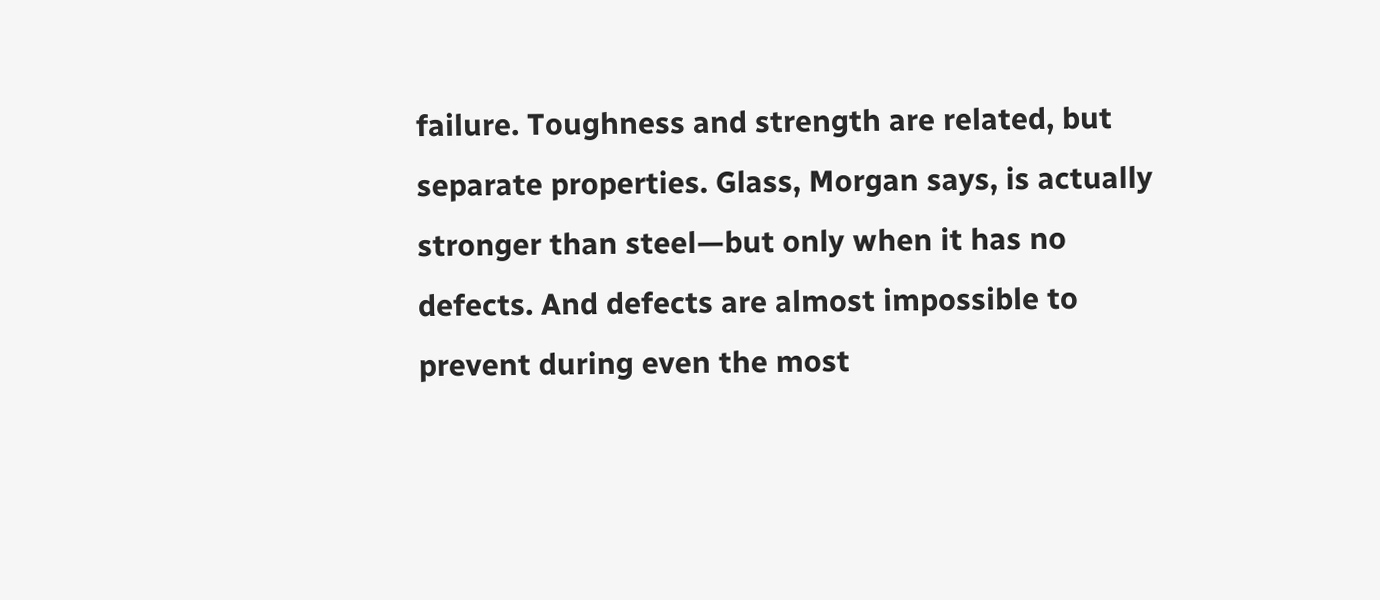failure. Toughness and strength are related, but separate properties. Glass, Morgan says, is actually stronger than steel—but only when it has no defects. And defects are almost impossible to prevent during even the most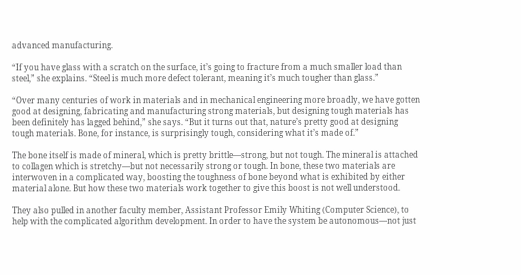advanced manufacturing.

“If you have glass with a scratch on the surface, it’s going to fracture from a much smaller load than steel,” she explains. “Steel is much more defect tolerant, meaning it’s much tougher than glass.”

“Over many centuries of work in materials and in mechanical engineering more broadly, we have gotten good at designing, fabricating and manufacturing strong materials, but designing tough materials has been definitely has lagged behind,” she says. “But it turns out that, nature’s pretty good at designing tough materials. Bone, for instance, is surprisingly tough, considering what it’s made of.”

The bone itself is made of mineral, which is pretty brittle—strong, but not tough. The mineral is attached to collagen which is stretchy—but not necessarily strong or tough. In bone, these two materials are interwoven in a complicated way, boosting the toughness of bone beyond what is exhibited by either material alone. But how these two materials work together to give this boost is not well understood.

They also pulled in another faculty member, Assistant Professor Emily Whiting (Computer Science), to help with the complicated algorithm development. In order to have the system be autonomous—not just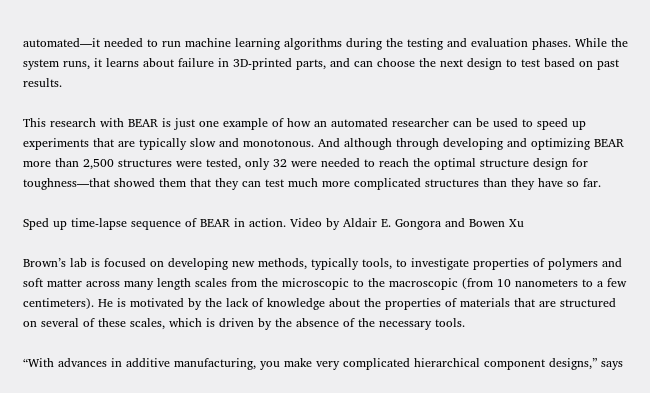automated—it needed to run machine learning algorithms during the testing and evaluation phases. While the system runs, it learns about failure in 3D-printed parts, and can choose the next design to test based on past results.

This research with BEAR is just one example of how an automated researcher can be used to speed up experiments that are typically slow and monotonous. And although through developing and optimizing BEAR more than 2,500 structures were tested, only 32 were needed to reach the optimal structure design for toughness—that showed them that they can test much more complicated structures than they have so far.

Sped up time-lapse sequence of BEAR in action. Video by Aldair E. Gongora and Bowen Xu

Brown’s lab is focused on developing new methods, typically tools, to investigate properties of polymers and soft matter across many length scales from the microscopic to the macroscopic (from 10 nanometers to a few centimeters). He is motivated by the lack of knowledge about the properties of materials that are structured on several of these scales, which is driven by the absence of the necessary tools.

“With advances in additive manufacturing, you make very complicated hierarchical component designs,” says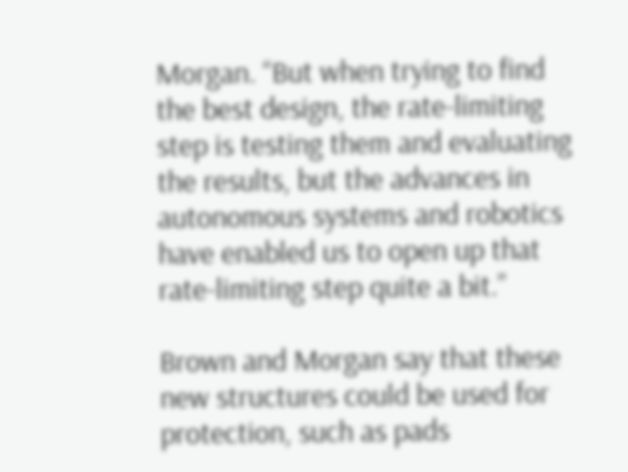Morgan. “But when trying to find the best design, the rate-limiting step is testing them and evaluating the results, but the advances in autonomous systems and robotics have enabled us to open up that rate-limiting step quite a bit.”

Brown and Morgan say that these new structures could be used for protection, such as pads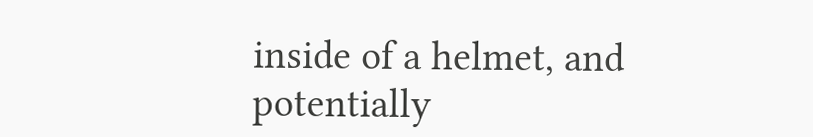inside of a helmet, and potentially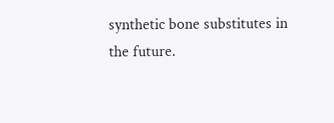synthetic bone substitutes in the future.